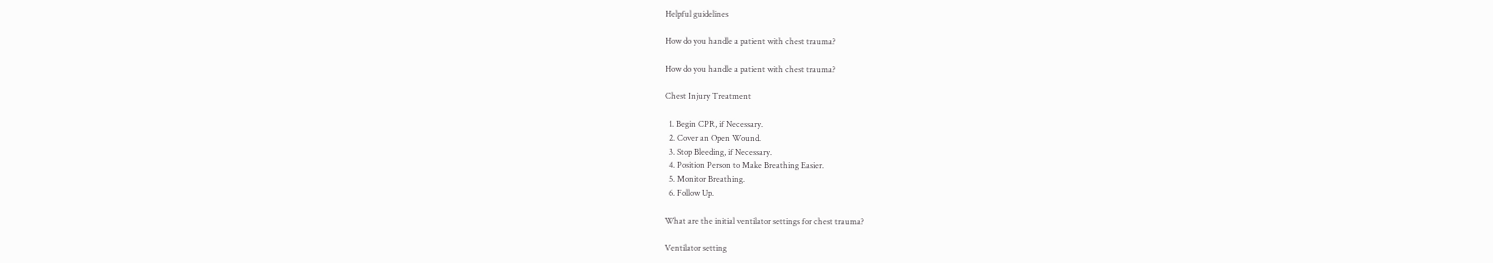Helpful guidelines

How do you handle a patient with chest trauma?

How do you handle a patient with chest trauma?

Chest Injury Treatment

  1. Begin CPR, if Necessary.
  2. Cover an Open Wound.
  3. Stop Bleeding, if Necessary.
  4. Position Person to Make Breathing Easier.
  5. Monitor Breathing.
  6. Follow Up.

What are the initial ventilator settings for chest trauma?

Ventilator setting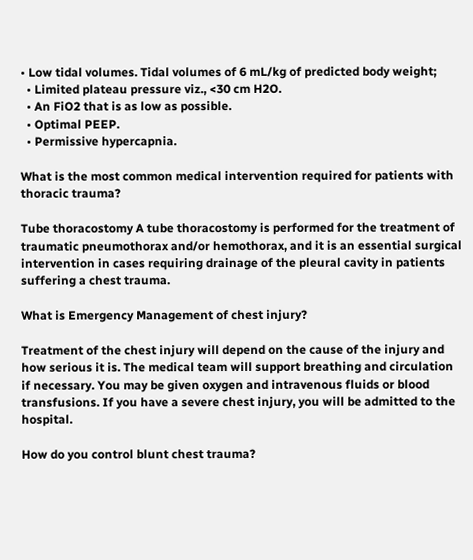• Low tidal volumes. Tidal volumes of 6 mL/kg of predicted body weight;
  • Limited plateau pressure viz., <30 cm H2O.
  • An FiO2 that is as low as possible.
  • Optimal PEEP.
  • Permissive hypercapnia.

What is the most common medical intervention required for patients with thoracic trauma?

Tube thoracostomy A tube thoracostomy is performed for the treatment of traumatic pneumothorax and/or hemothorax, and it is an essential surgical intervention in cases requiring drainage of the pleural cavity in patients suffering a chest trauma.

What is Emergency Management of chest injury?

Treatment of the chest injury will depend on the cause of the injury and how serious it is. The medical team will support breathing and circulation if necessary. You may be given oxygen and intravenous fluids or blood transfusions. If you have a severe chest injury, you will be admitted to the hospital.

How do you control blunt chest trauma?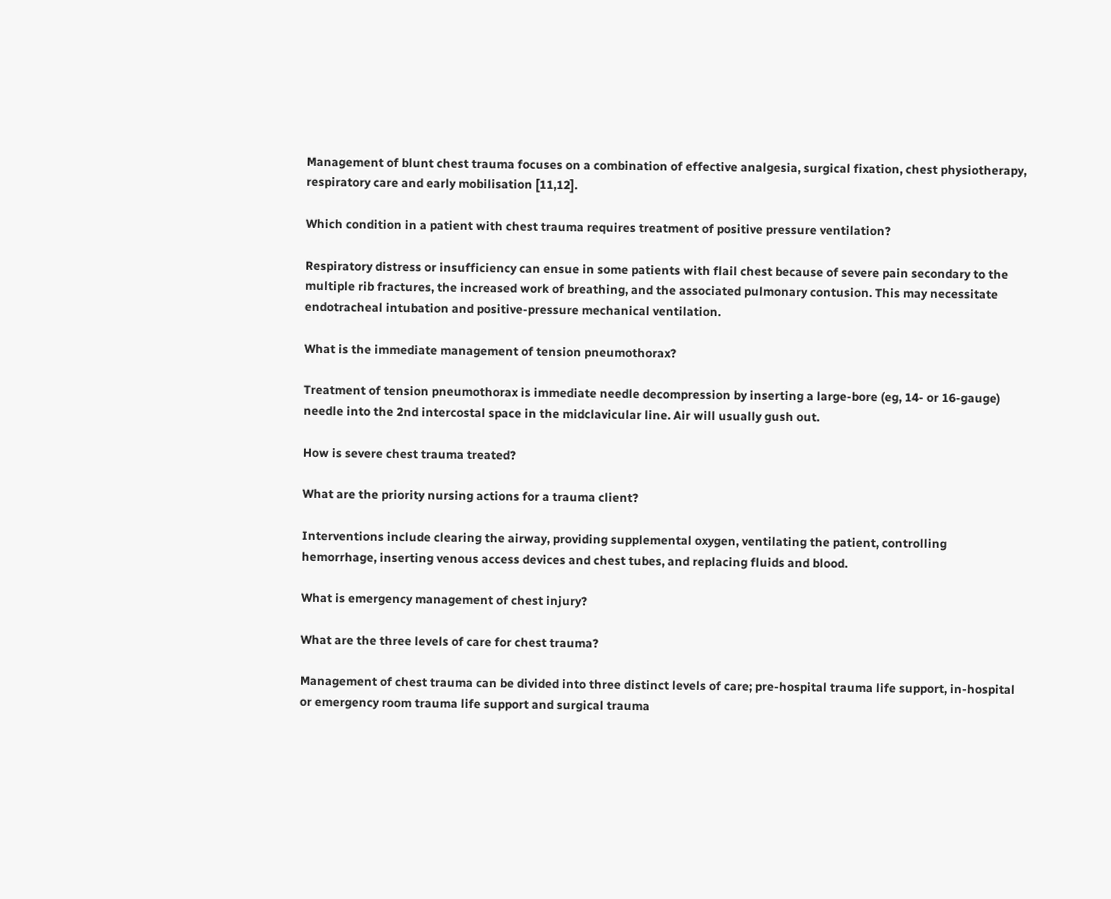Management of blunt chest trauma focuses on a combination of effective analgesia, surgical fixation, chest physiotherapy, respiratory care and early mobilisation [11,12].

Which condition in a patient with chest trauma requires treatment of positive pressure ventilation?

Respiratory distress or insufficiency can ensue in some patients with flail chest because of severe pain secondary to the multiple rib fractures, the increased work of breathing, and the associated pulmonary contusion. This may necessitate endotracheal intubation and positive-pressure mechanical ventilation.

What is the immediate management of tension pneumothorax?

Treatment of tension pneumothorax is immediate needle decompression by inserting a large-bore (eg, 14- or 16-gauge) needle into the 2nd intercostal space in the midclavicular line. Air will usually gush out.

How is severe chest trauma treated?

What are the priority nursing actions for a trauma client?

Interventions include clearing the airway, providing supplemental oxygen, ventilating the patient, controlling hemorrhage, inserting venous access devices and chest tubes, and replacing fluids and blood.

What is emergency management of chest injury?

What are the three levels of care for chest trauma?

Management of chest trauma can be divided into three distinct levels of care; pre-hospital trauma life support, in-hospital or emergency room trauma life support and surgical trauma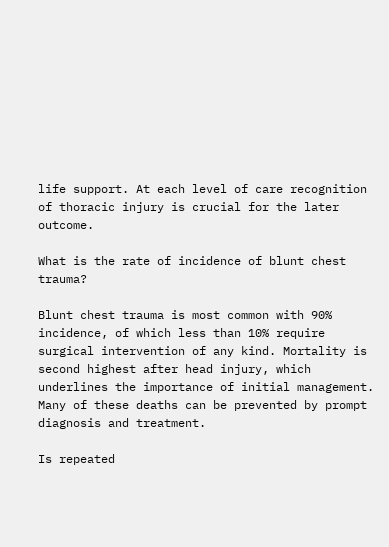life support. At each level of care recognition of thoracic injury is crucial for the later outcome.

What is the rate of incidence of blunt chest trauma?

Blunt chest trauma is most common with 90% incidence, of which less than 10% require surgical intervention of any kind. Mortality is second highest after head injury, which underlines the importance of initial management. Many of these deaths can be prevented by prompt diagnosis and treatment.

Is repeated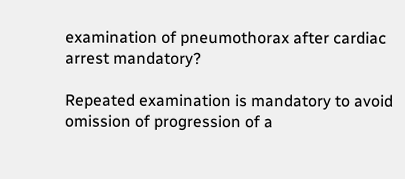examination of pneumothorax after cardiac arrest mandatory?

Repeated examination is mandatory to avoid omission of progression of a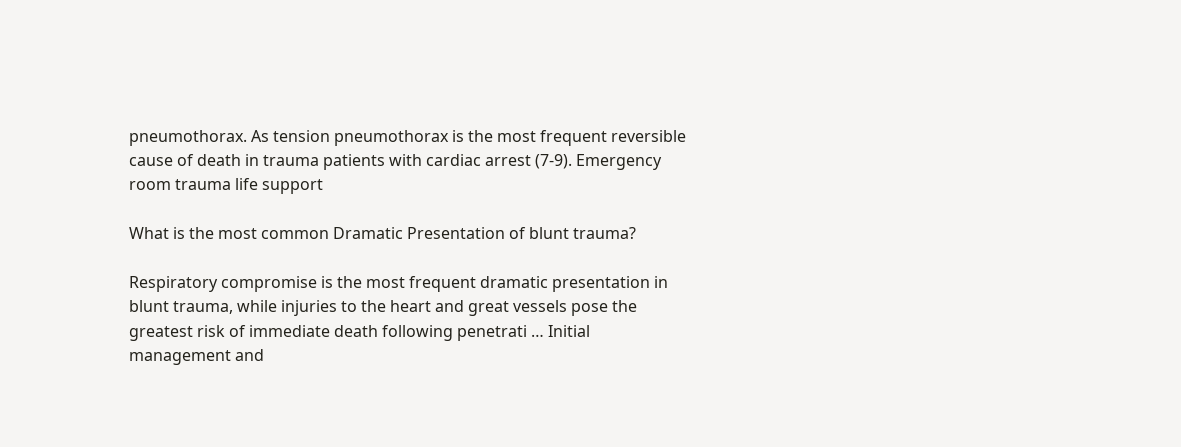pneumothorax. As tension pneumothorax is the most frequent reversible cause of death in trauma patients with cardiac arrest (7-9). Emergency room trauma life support

What is the most common Dramatic Presentation of blunt trauma?

Respiratory compromise is the most frequent dramatic presentation in blunt trauma, while injuries to the heart and great vessels pose the greatest risk of immediate death following penetrati … Initial management and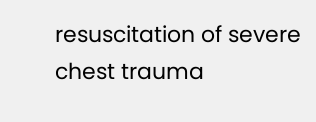resuscitation of severe chest trauma